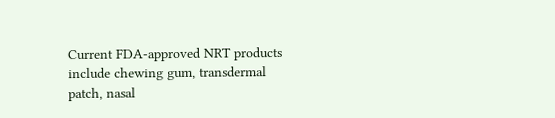Current FDA-approved NRT products include chewing gum, transdermal patch, nasal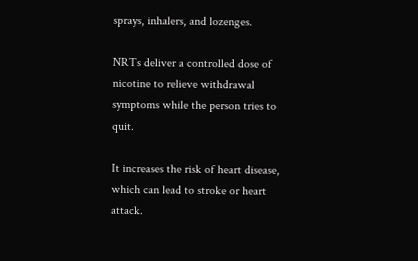sprays, inhalers, and lozenges.

NRTs deliver a controlled dose of nicotine to relieve withdrawal symptoms while the person tries to quit.

It increases the risk of heart disease, which can lead to stroke or heart attack.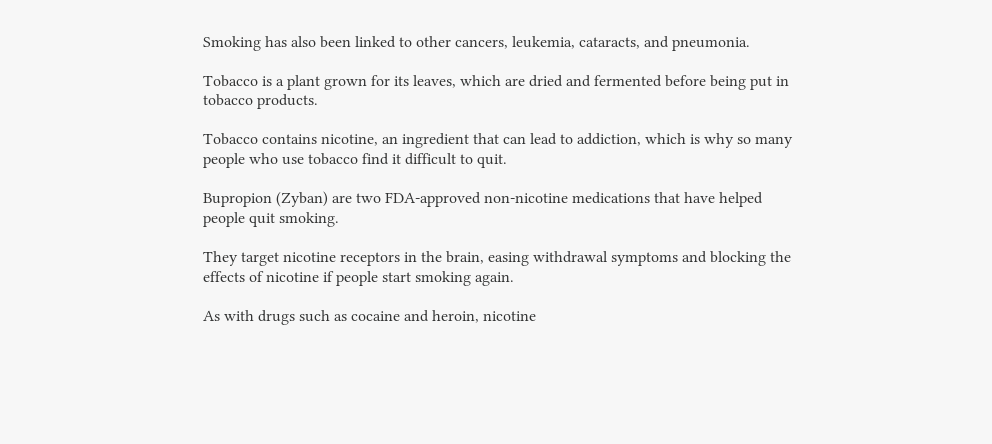Smoking has also been linked to other cancers, leukemia, cataracts, and pneumonia.

Tobacco is a plant grown for its leaves, which are dried and fermented before being put in tobacco products.

Tobacco contains nicotine, an ingredient that can lead to addiction, which is why so many people who use tobacco find it difficult to quit.

Bupropion (Zyban) are two FDA-approved non-nicotine medications that have helped people quit smoking.

They target nicotine receptors in the brain, easing withdrawal symptoms and blocking the effects of nicotine if people start smoking again.

As with drugs such as cocaine and heroin, nicotine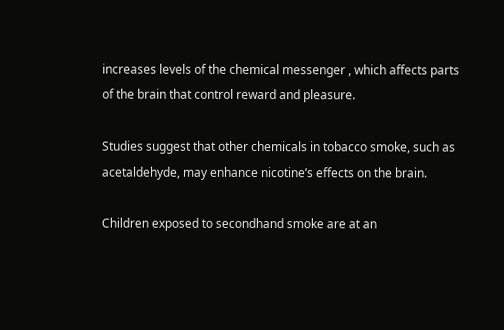increases levels of the chemical messenger , which affects parts of the brain that control reward and pleasure.

Studies suggest that other chemicals in tobacco smoke, such as acetaldehyde, may enhance nicotine’s effects on the brain.

Children exposed to secondhand smoke are at an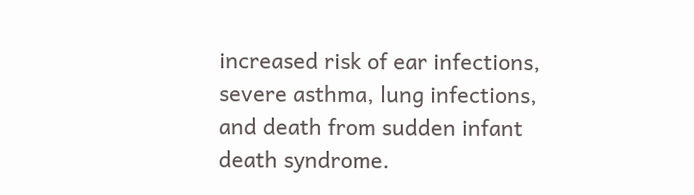increased risk of ear infections, severe asthma, lung infections, and death from sudden infant death syndrome.